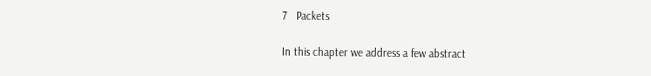7   Packets

In this chapter we address a few abstract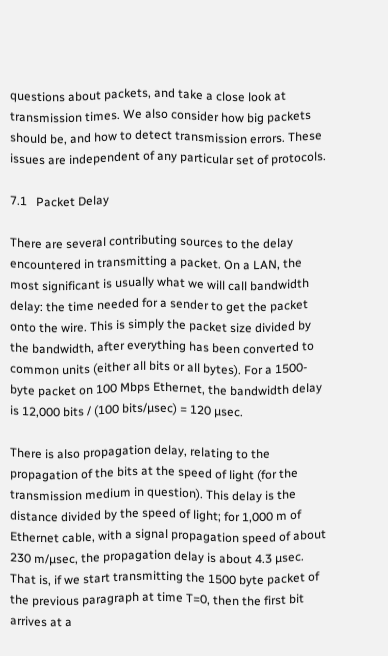questions about packets, and take a close look at transmission times. We also consider how big packets should be, and how to detect transmission errors. These issues are independent of any particular set of protocols.

7.1   Packet Delay

There are several contributing sources to the delay encountered in transmitting a packet. On a LAN, the most significant is usually what we will call bandwidth delay: the time needed for a sender to get the packet onto the wire. This is simply the packet size divided by the bandwidth, after everything has been converted to common units (either all bits or all bytes). For a 1500-byte packet on 100 Mbps Ethernet, the bandwidth delay is 12,000 bits / (100 bits/µsec) = 120 µsec.

There is also propagation delay, relating to the propagation of the bits at the speed of light (for the transmission medium in question). This delay is the distance divided by the speed of light; for 1,000 m of Ethernet cable, with a signal propagation speed of about 230 m/µsec, the propagation delay is about 4.3 µsec. That is, if we start transmitting the 1500 byte packet of the previous paragraph at time T=0, then the first bit arrives at a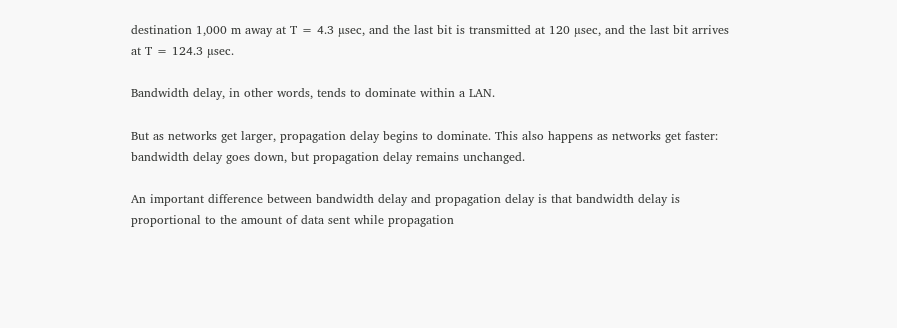destination 1,000 m away at T = 4.3 µsec, and the last bit is transmitted at 120 µsec, and the last bit arrives at T = 124.3 µsec.

Bandwidth delay, in other words, tends to dominate within a LAN.

But as networks get larger, propagation delay begins to dominate. This also happens as networks get faster: bandwidth delay goes down, but propagation delay remains unchanged.

An important difference between bandwidth delay and propagation delay is that bandwidth delay is proportional to the amount of data sent while propagation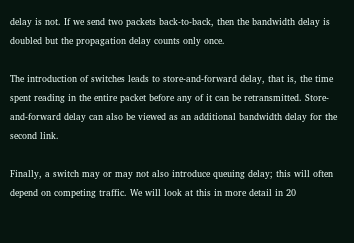delay is not. If we send two packets back-to-back, then the bandwidth delay is doubled but the propagation delay counts only once.

The introduction of switches leads to store-and-forward delay, that is, the time spent reading in the entire packet before any of it can be retransmitted. Store-and-forward delay can also be viewed as an additional bandwidth delay for the second link.

Finally, a switch may or may not also introduce queuing delay; this will often depend on competing traffic. We will look at this in more detail in 20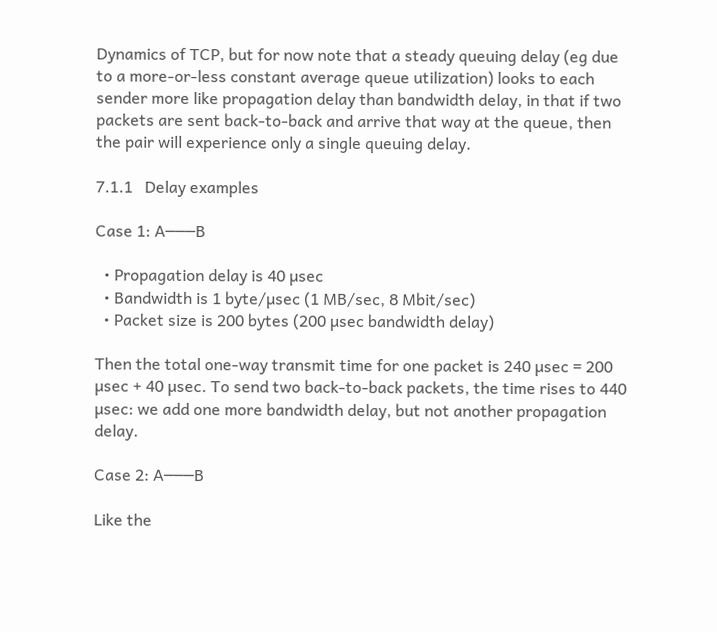Dynamics of TCP, but for now note that a steady queuing delay (eg due to a more-or-less constant average queue utilization) looks to each sender more like propagation delay than bandwidth delay, in that if two packets are sent back-to-back and arrive that way at the queue, then the pair will experience only a single queuing delay.

7.1.1   Delay examples

Case 1: A───B

  • Propagation delay is 40 µsec
  • Bandwidth is 1 byte/µsec (1 MB/sec, 8 Mbit/sec)
  • Packet size is 200 bytes (200 µsec bandwidth delay)

Then the total one-way transmit time for one packet is 240 µsec = 200 µsec + 40 µsec. To send two back-to-back packets, the time rises to 440 µsec: we add one more bandwidth delay, but not another propagation delay.

Case 2: A───B

Like the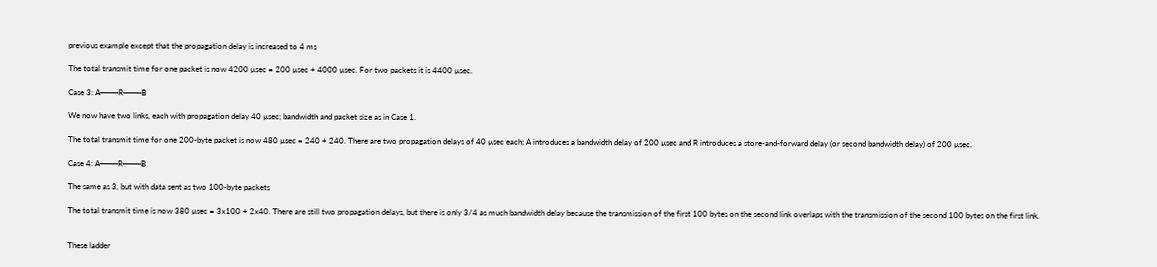previous example except that the propagation delay is increased to 4 ms

The total transmit time for one packet is now 4200 µsec = 200 µsec + 4000 µsec. For two packets it is 4400 µsec.

Case 3: A───R───B

We now have two links, each with propagation delay 40 µsec; bandwidth and packet size as in Case 1.

The total transmit time for one 200-byte packet is now 480 µsec = 240 + 240. There are two propagation delays of 40 µsec each; A introduces a bandwidth delay of 200 µsec and R introduces a store-and-forward delay (or second bandwidth delay) of 200 µsec.

Case 4: A───R───B

The same as 3, but with data sent as two 100-byte packets

The total transmit time is now 380 µsec = 3x100 + 2x40. There are still two propagation delays, but there is only 3/4 as much bandwidth delay because the transmission of the first 100 bytes on the second link overlaps with the transmission of the second 100 bytes on the first link.


These ladder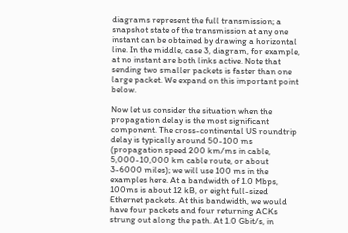diagrams represent the full transmission; a snapshot state of the transmission at any one instant can be obtained by drawing a horizontal line. In the middle, case 3, diagram, for example, at no instant are both links active. Note that sending two smaller packets is faster than one large packet. We expand on this important point below.

Now let us consider the situation when the propagation delay is the most significant component. The cross-continental US roundtrip delay is typically around 50-100 ms (propagation speed 200 km/ms in cable, 5,000-10,000 km cable route, or about 3-6000 miles); we will use 100 ms in the examples here. At a bandwidth of 1.0 Mbps, 100ms is about 12 kB, or eight full-sized Ethernet packets. At this bandwidth, we would have four packets and four returning ACKs strung out along the path. At 1.0 Gbit/s, in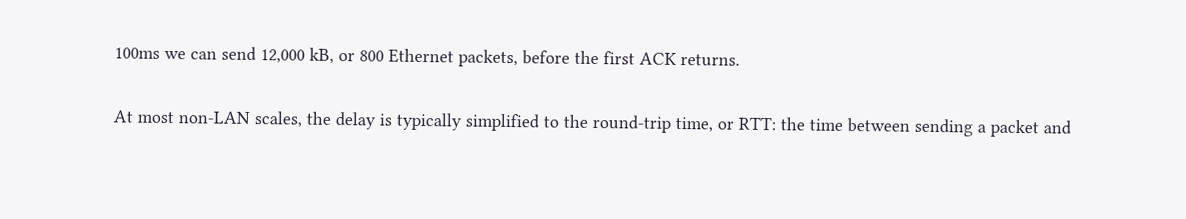100ms we can send 12,000 kB, or 800 Ethernet packets, before the first ACK returns.

At most non-LAN scales, the delay is typically simplified to the round-trip time, or RTT: the time between sending a packet and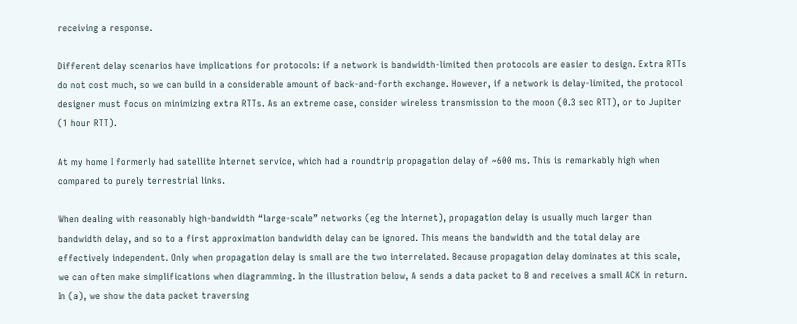receiving a response.

Different delay scenarios have implications for protocols: if a network is bandwidth-limited then protocols are easier to design. Extra RTTs do not cost much, so we can build in a considerable amount of back-and-forth exchange. However, if a network is delay-limited, the protocol designer must focus on minimizing extra RTTs. As an extreme case, consider wireless transmission to the moon (0.3 sec RTT), or to Jupiter (1 hour RTT).

At my home I formerly had satellite Internet service, which had a roundtrip propagation delay of ~600 ms. This is remarkably high when compared to purely terrestrial links.

When dealing with reasonably high-bandwidth “large-scale” networks (eg the Internet), propagation delay is usually much larger than bandwidth delay, and so to a first approximation bandwidth delay can be ignored. This means the bandwidth and the total delay are effectively independent. Only when propagation delay is small are the two interrelated. Because propagation delay dominates at this scale, we can often make simplifications when diagramming. In the illustration below, A sends a data packet to B and receives a small ACK in return. In (a), we show the data packet traversing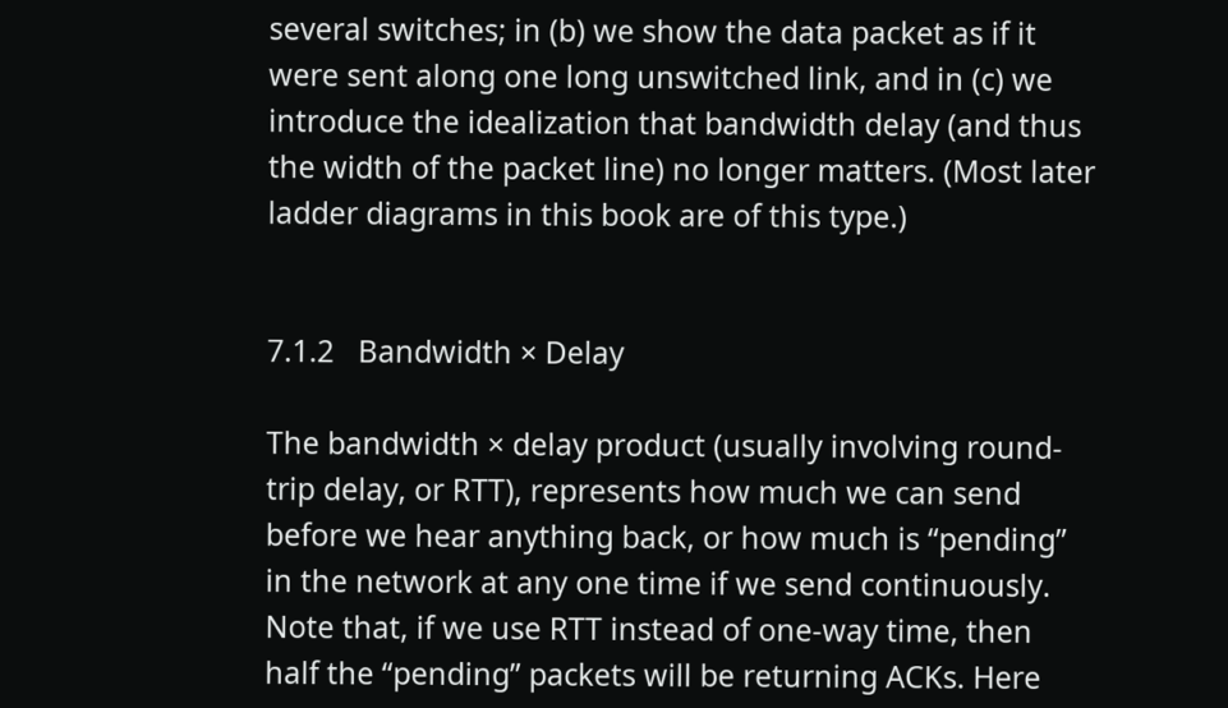several switches; in (b) we show the data packet as if it were sent along one long unswitched link, and in (c) we introduce the idealization that bandwidth delay (and thus the width of the packet line) no longer matters. (Most later ladder diagrams in this book are of this type.)


7.1.2   Bandwidth × Delay

The bandwidth × delay product (usually involving round-trip delay, or RTT), represents how much we can send before we hear anything back, or how much is “pending” in the network at any one time if we send continuously. Note that, if we use RTT instead of one-way time, then half the “pending” packets will be returning ACKs. Here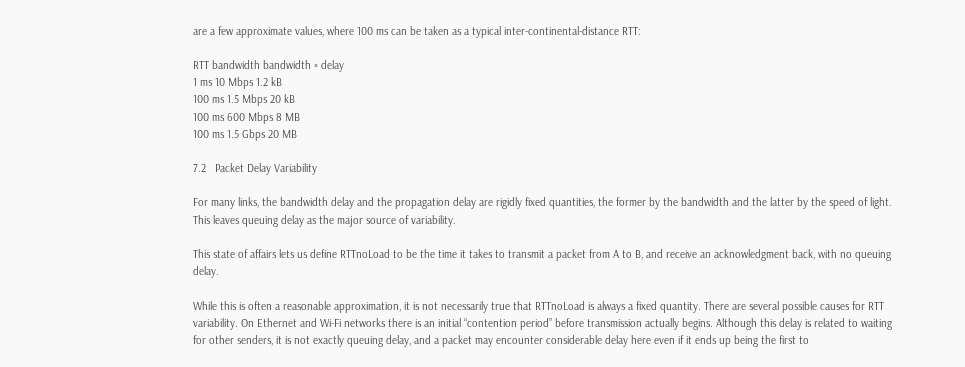are a few approximate values, where 100 ms can be taken as a typical inter-continental-distance RTT:

RTT bandwidth bandwidth × delay
1 ms 10 Mbps 1.2 kB
100 ms 1.5 Mbps 20 kB
100 ms 600 Mbps 8 MB
100 ms 1.5 Gbps 20 MB

7.2   Packet Delay Variability

For many links, the bandwidth delay and the propagation delay are rigidly fixed quantities, the former by the bandwidth and the latter by the speed of light. This leaves queuing delay as the major source of variability.

This state of affairs lets us define RTTnoLoad to be the time it takes to transmit a packet from A to B, and receive an acknowledgment back, with no queuing delay.

While this is often a reasonable approximation, it is not necessarily true that RTTnoLoad is always a fixed quantity. There are several possible causes for RTT variability. On Ethernet and Wi-Fi networks there is an initial “contention period” before transmission actually begins. Although this delay is related to waiting for other senders, it is not exactly queuing delay, and a packet may encounter considerable delay here even if it ends up being the first to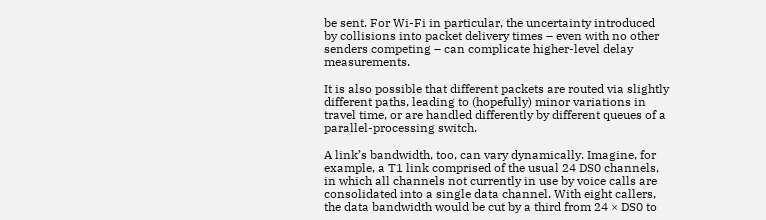be sent. For Wi-Fi in particular, the uncertainty introduced by collisions into packet delivery times – even with no other senders competing – can complicate higher-level delay measurements.

It is also possible that different packets are routed via slightly different paths, leading to (hopefully) minor variations in travel time, or are handled differently by different queues of a parallel-processing switch.

A link’s bandwidth, too, can vary dynamically. Imagine, for example, a T1 link comprised of the usual 24 DS0 channels, in which all channels not currently in use by voice calls are consolidated into a single data channel. With eight callers, the data bandwidth would be cut by a third from 24 × DS0 to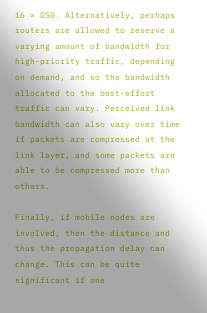16 × DS0. Alternatively, perhaps routers are allowed to reserve a varying amount of bandwidth for high-priority traffic, depending on demand, and so the bandwidth allocated to the best-effort traffic can vary. Perceived link bandwidth can also vary over time if packets are compressed at the link layer, and some packets are able to be compressed more than others.

Finally, if mobile nodes are involved, then the distance and thus the propagation delay can change. This can be quite significant if one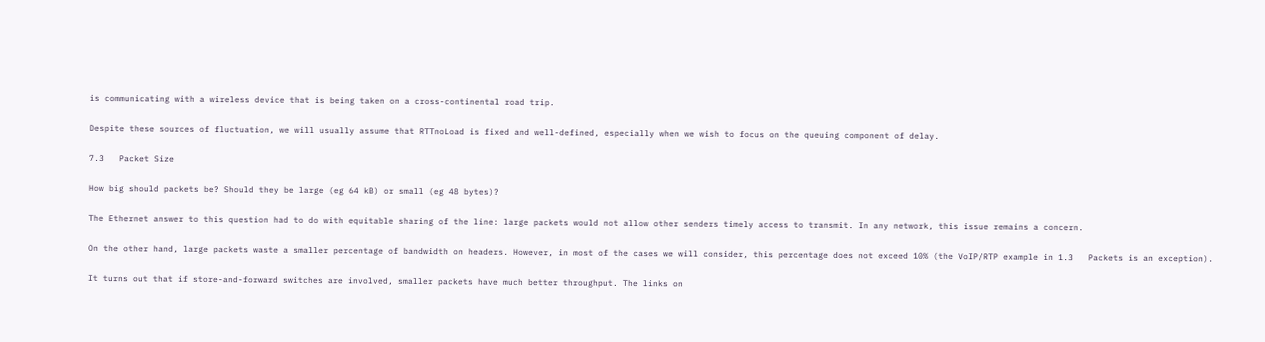is communicating with a wireless device that is being taken on a cross-continental road trip.

Despite these sources of fluctuation, we will usually assume that RTTnoLoad is fixed and well-defined, especially when we wish to focus on the queuing component of delay.

7.3   Packet Size

How big should packets be? Should they be large (eg 64 kB) or small (eg 48 bytes)?

The Ethernet answer to this question had to do with equitable sharing of the line: large packets would not allow other senders timely access to transmit. In any network, this issue remains a concern.

On the other hand, large packets waste a smaller percentage of bandwidth on headers. However, in most of the cases we will consider, this percentage does not exceed 10% (the VoIP/RTP example in 1.3   Packets is an exception).

It turns out that if store-and-forward switches are involved, smaller packets have much better throughput. The links on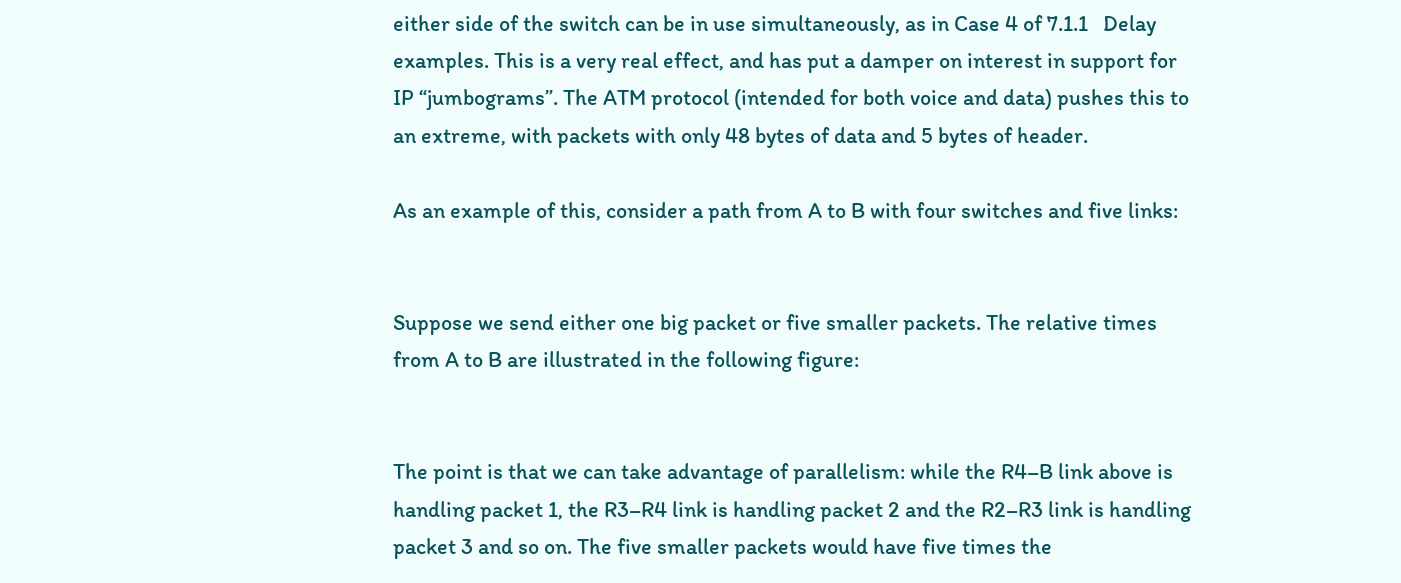either side of the switch can be in use simultaneously, as in Case 4 of 7.1.1   Delay examples. This is a very real effect, and has put a damper on interest in support for IP “jumbograms”. The ATM protocol (intended for both voice and data) pushes this to an extreme, with packets with only 48 bytes of data and 5 bytes of header.

As an example of this, consider a path from A to B with four switches and five links:


Suppose we send either one big packet or five smaller packets. The relative times from A to B are illustrated in the following figure:


The point is that we can take advantage of parallelism: while the R4–B link above is handling packet 1, the R3–R4 link is handling packet 2 and the R2–R3 link is handling packet 3 and so on. The five smaller packets would have five times the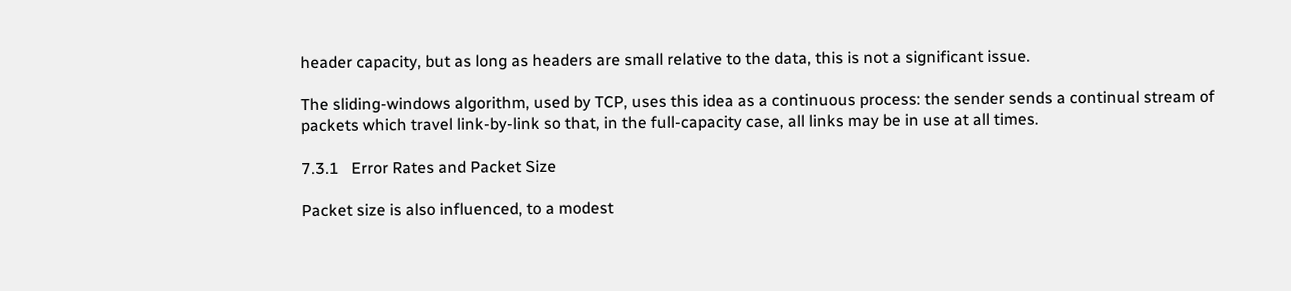header capacity, but as long as headers are small relative to the data, this is not a significant issue.

The sliding-windows algorithm, used by TCP, uses this idea as a continuous process: the sender sends a continual stream of packets which travel link-by-link so that, in the full-capacity case, all links may be in use at all times.

7.3.1   Error Rates and Packet Size

Packet size is also influenced, to a modest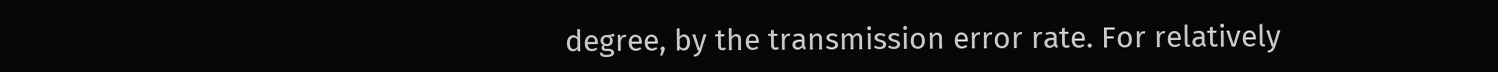degree, by the transmission error rate. For relatively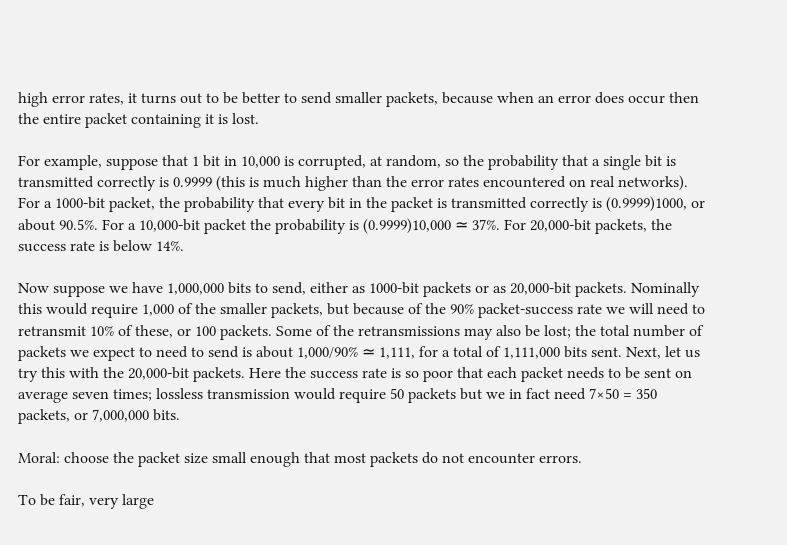high error rates, it turns out to be better to send smaller packets, because when an error does occur then the entire packet containing it is lost.

For example, suppose that 1 bit in 10,000 is corrupted, at random, so the probability that a single bit is transmitted correctly is 0.9999 (this is much higher than the error rates encountered on real networks). For a 1000-bit packet, the probability that every bit in the packet is transmitted correctly is (0.9999)1000, or about 90.5%. For a 10,000-bit packet the probability is (0.9999)10,000 ≃ 37%. For 20,000-bit packets, the success rate is below 14%.

Now suppose we have 1,000,000 bits to send, either as 1000-bit packets or as 20,000-bit packets. Nominally this would require 1,000 of the smaller packets, but because of the 90% packet-success rate we will need to retransmit 10% of these, or 100 packets. Some of the retransmissions may also be lost; the total number of packets we expect to need to send is about 1,000/90% ≃ 1,111, for a total of 1,111,000 bits sent. Next, let us try this with the 20,000-bit packets. Here the success rate is so poor that each packet needs to be sent on average seven times; lossless transmission would require 50 packets but we in fact need 7×50 = 350 packets, or 7,000,000 bits.

Moral: choose the packet size small enough that most packets do not encounter errors.

To be fair, very large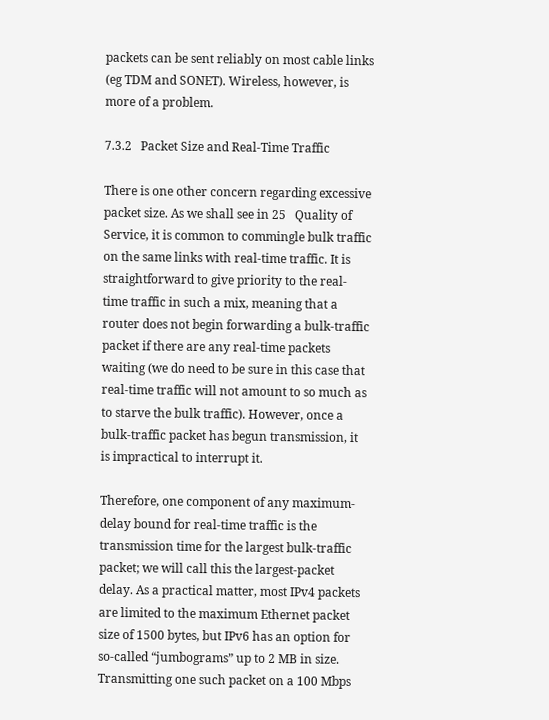packets can be sent reliably on most cable links (eg TDM and SONET). Wireless, however, is more of a problem.

7.3.2   Packet Size and Real-Time Traffic

There is one other concern regarding excessive packet size. As we shall see in 25   Quality of Service, it is common to commingle bulk traffic on the same links with real-time traffic. It is straightforward to give priority to the real-time traffic in such a mix, meaning that a router does not begin forwarding a bulk-traffic packet if there are any real-time packets waiting (we do need to be sure in this case that real-time traffic will not amount to so much as to starve the bulk traffic). However, once a bulk-traffic packet has begun transmission, it is impractical to interrupt it.

Therefore, one component of any maximum-delay bound for real-time traffic is the transmission time for the largest bulk-traffic packet; we will call this the largest-packet delay. As a practical matter, most IPv4 packets are limited to the maximum Ethernet packet size of 1500 bytes, but IPv6 has an option for so-called “jumbograms” up to 2 MB in size. Transmitting one such packet on a 100 Mbps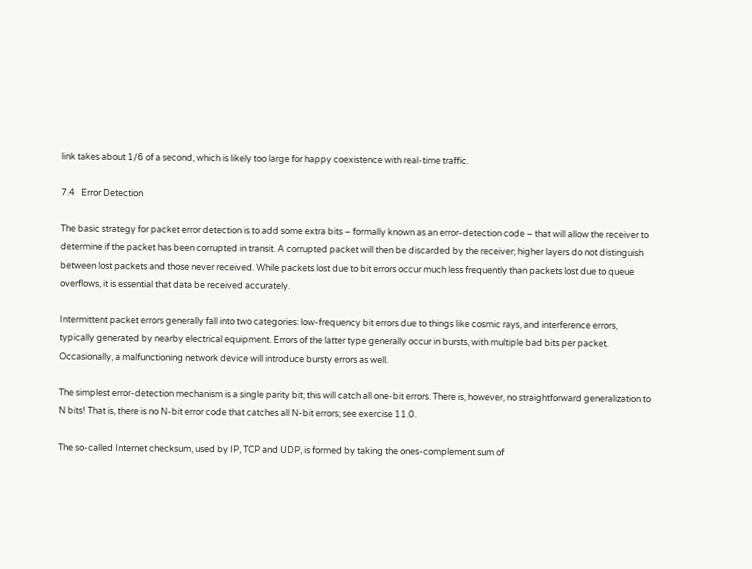link takes about 1/6 of a second, which is likely too large for happy coexistence with real-time traffic.

7.4   Error Detection

The basic strategy for packet error detection is to add some extra bits – formally known as an error-detection code – that will allow the receiver to determine if the packet has been corrupted in transit. A corrupted packet will then be discarded by the receiver; higher layers do not distinguish between lost packets and those never received. While packets lost due to bit errors occur much less frequently than packets lost due to queue overflows, it is essential that data be received accurately.

Intermittent packet errors generally fall into two categories: low-frequency bit errors due to things like cosmic rays, and interference errors, typically generated by nearby electrical equipment. Errors of the latter type generally occur in bursts, with multiple bad bits per packet. Occasionally, a malfunctioning network device will introduce bursty errors as well.

The simplest error-detection mechanism is a single parity bit; this will catch all one-bit errors. There is, however, no straightforward generalization to N bits! That is, there is no N-bit error code that catches all N-bit errors; see exercise 11.0.

The so-called Internet checksum, used by IP, TCP and UDP, is formed by taking the ones-complement sum of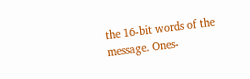the 16-bit words of the message. Ones-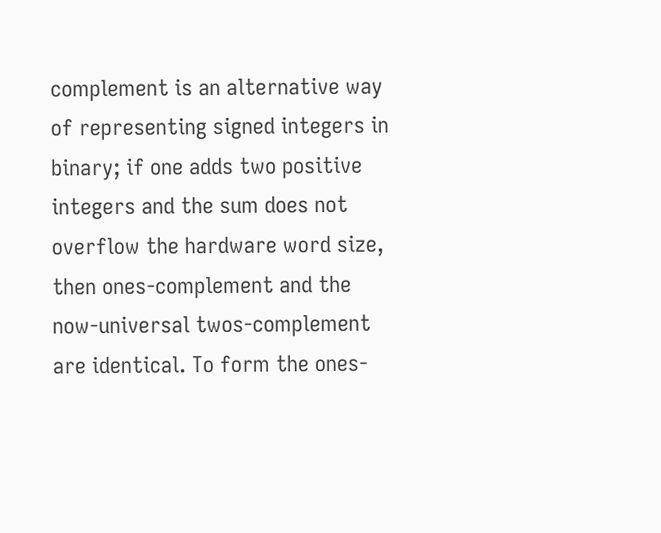complement is an alternative way of representing signed integers in binary; if one adds two positive integers and the sum does not overflow the hardware word size, then ones-complement and the now-universal twos-complement are identical. To form the ones-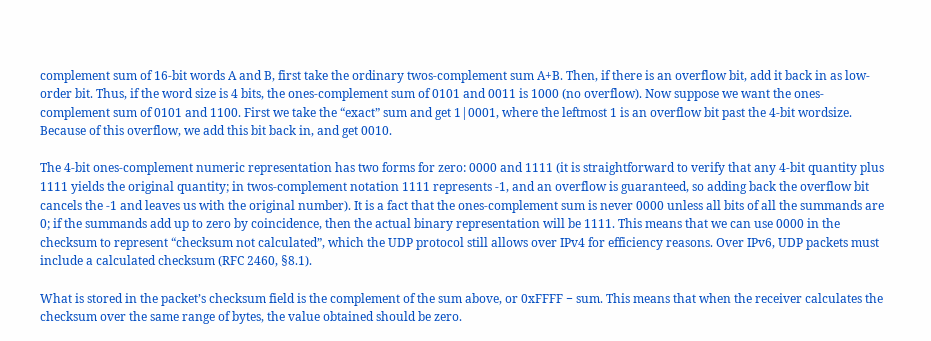complement sum of 16-bit words A and B, first take the ordinary twos-complement sum A+B. Then, if there is an overflow bit, add it back in as low-order bit. Thus, if the word size is 4 bits, the ones-complement sum of 0101 and 0011 is 1000 (no overflow). Now suppose we want the ones-complement sum of 0101 and 1100. First we take the “exact” sum and get 1|0001, where the leftmost 1 is an overflow bit past the 4-bit wordsize. Because of this overflow, we add this bit back in, and get 0010.

The 4-bit ones-complement numeric representation has two forms for zero: 0000 and 1111 (it is straightforward to verify that any 4-bit quantity plus 1111 yields the original quantity; in twos-complement notation 1111 represents -1, and an overflow is guaranteed, so adding back the overflow bit cancels the -1 and leaves us with the original number). It is a fact that the ones-complement sum is never 0000 unless all bits of all the summands are 0; if the summands add up to zero by coincidence, then the actual binary representation will be 1111. This means that we can use 0000 in the checksum to represent “checksum not calculated”, which the UDP protocol still allows over IPv4 for efficiency reasons. Over IPv6, UDP packets must include a calculated checksum (RFC 2460, §8.1).

What is stored in the packet’s checksum field is the complement of the sum above, or 0xFFFF − sum. This means that when the receiver calculates the checksum over the same range of bytes, the value obtained should be zero.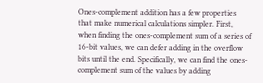Ones-complement addition has a few properties that make numerical calculations simpler. First, when finding the ones-complement sum of a series of 16-bit values, we can defer adding in the overflow bits until the end. Specifically, we can find the ones-complement sum of the values by adding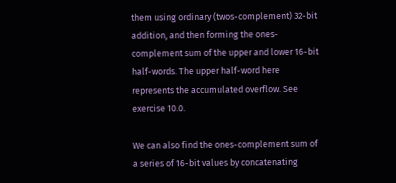them using ordinary (twos-complement) 32-bit addition, and then forming the ones-complement sum of the upper and lower 16-bit half-words. The upper half-word here represents the accumulated overflow. See exercise 10.0.

We can also find the ones-complement sum of a series of 16-bit values by concatenating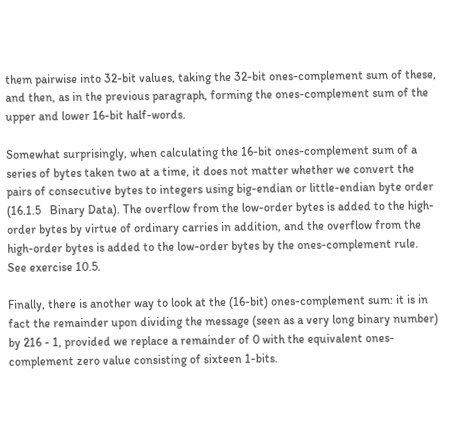them pairwise into 32-bit values, taking the 32-bit ones-complement sum of these, and then, as in the previous paragraph, forming the ones-complement sum of the upper and lower 16-bit half-words.

Somewhat surprisingly, when calculating the 16-bit ones-complement sum of a series of bytes taken two at a time, it does not matter whether we convert the pairs of consecutive bytes to integers using big-endian or little-endian byte order (16.1.5   Binary Data). The overflow from the low-order bytes is added to the high-order bytes by virtue of ordinary carries in addition, and the overflow from the high-order bytes is added to the low-order bytes by the ones-complement rule. See exercise 10.5.

Finally, there is another way to look at the (16-bit) ones-complement sum: it is in fact the remainder upon dividing the message (seen as a very long binary number) by 216 - 1, provided we replace a remainder of 0 with the equivalent ones-complement zero value consisting of sixteen 1-bits.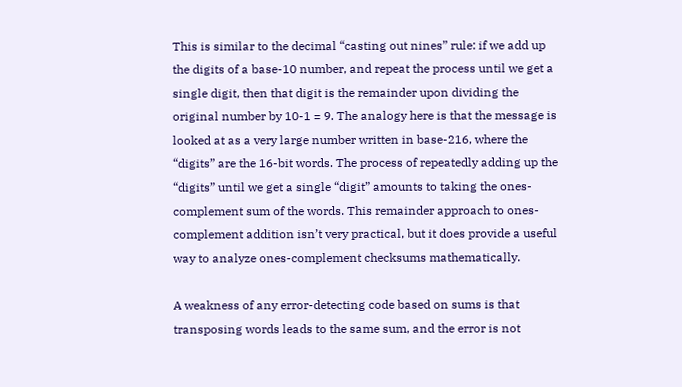This is similar to the decimal “casting out nines” rule: if we add up the digits of a base-10 number, and repeat the process until we get a single digit, then that digit is the remainder upon dividing the original number by 10-1 = 9. The analogy here is that the message is looked at as a very large number written in base-216, where the “digits” are the 16-bit words. The process of repeatedly adding up the “digits” until we get a single “digit” amounts to taking the ones-complement sum of the words. This remainder approach to ones-complement addition isn’t very practical, but it does provide a useful way to analyze ones-complement checksums mathematically.

A weakness of any error-detecting code based on sums is that transposing words leads to the same sum, and the error is not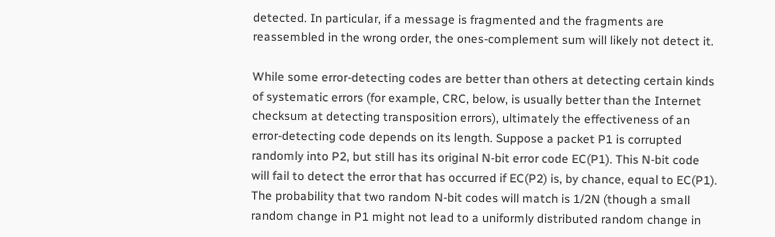detected. In particular, if a message is fragmented and the fragments are reassembled in the wrong order, the ones-complement sum will likely not detect it.

While some error-detecting codes are better than others at detecting certain kinds of systematic errors (for example, CRC, below, is usually better than the Internet checksum at detecting transposition errors), ultimately the effectiveness of an error-detecting code depends on its length. Suppose a packet P1 is corrupted randomly into P2, but still has its original N-bit error code EC(P1). This N-bit code will fail to detect the error that has occurred if EC(P2) is, by chance, equal to EC(P1). The probability that two random N-bit codes will match is 1/2N (though a small random change in P1 might not lead to a uniformly distributed random change in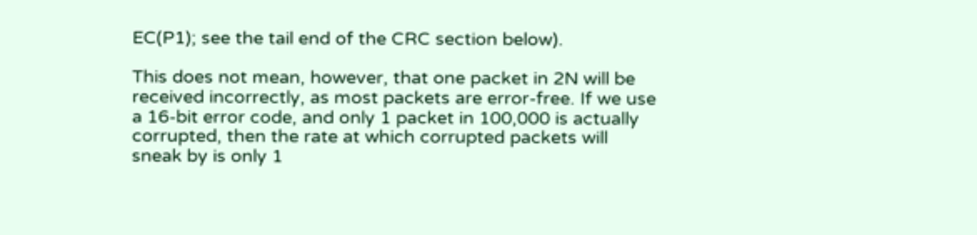EC(P1); see the tail end of the CRC section below).

This does not mean, however, that one packet in 2N will be received incorrectly, as most packets are error-free. If we use a 16-bit error code, and only 1 packet in 100,000 is actually corrupted, then the rate at which corrupted packets will sneak by is only 1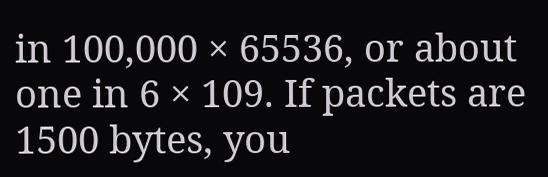in 100,000 × 65536, or about one in 6 × 109. If packets are 1500 bytes, you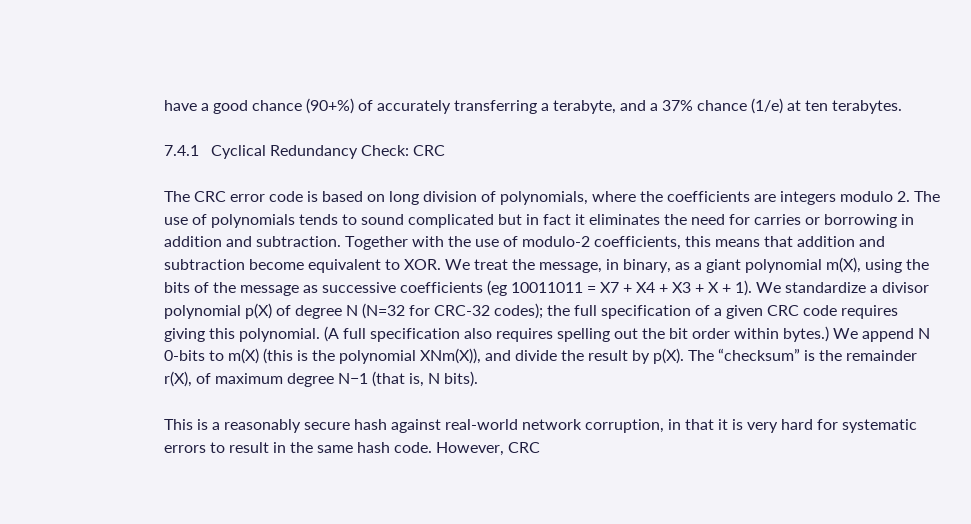have a good chance (90+%) of accurately transferring a terabyte, and a 37% chance (1/e) at ten terabytes.

7.4.1   Cyclical Redundancy Check: CRC

The CRC error code is based on long division of polynomials, where the coefficients are integers modulo 2. The use of polynomials tends to sound complicated but in fact it eliminates the need for carries or borrowing in addition and subtraction. Together with the use of modulo-2 coefficients, this means that addition and subtraction become equivalent to XOR. We treat the message, in binary, as a giant polynomial m(X), using the bits of the message as successive coefficients (eg 10011011 = X7 + X4 + X3 + X + 1). We standardize a divisor polynomial p(X) of degree N (N=32 for CRC-32 codes); the full specification of a given CRC code requires giving this polynomial. (A full specification also requires spelling out the bit order within bytes.) We append N 0-bits to m(X) (this is the polynomial XNm(X)), and divide the result by p(X). The “checksum” is the remainder r(X), of maximum degree N−1 (that is, N bits).

This is a reasonably secure hash against real-world network corruption, in that it is very hard for systematic errors to result in the same hash code. However, CRC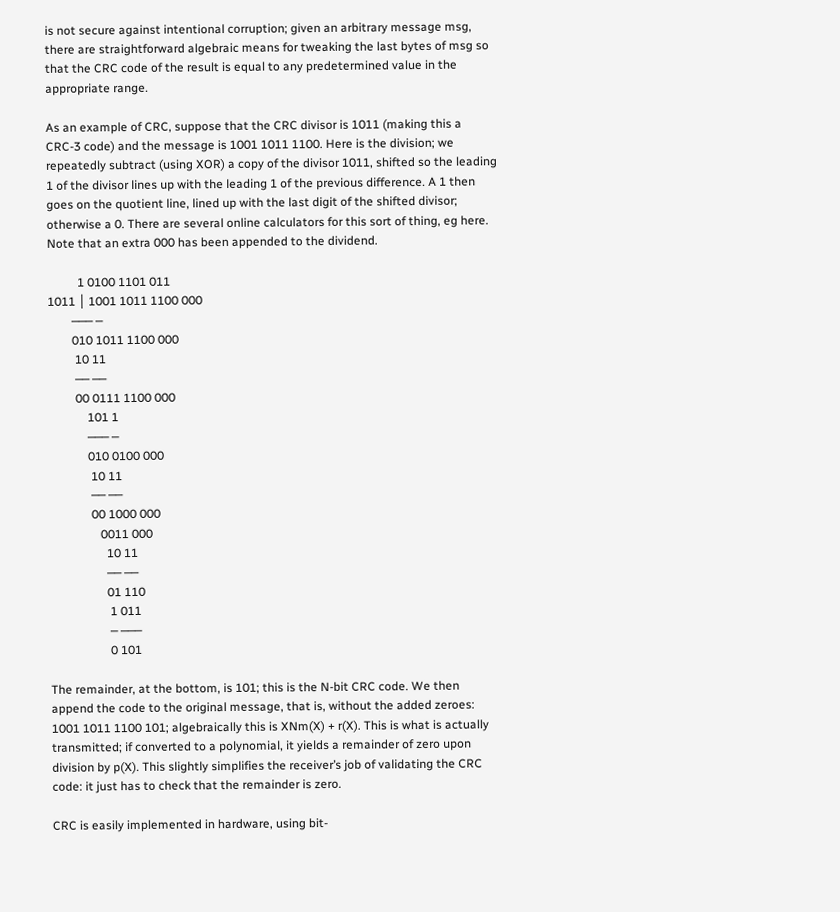is not secure against intentional corruption; given an arbitrary message msg, there are straightforward algebraic means for tweaking the last bytes of msg so that the CRC code of the result is equal to any predetermined value in the appropriate range.

As an example of CRC, suppose that the CRC divisor is 1011 (making this a CRC-3 code) and the message is 1001 1011 1100. Here is the division; we repeatedly subtract (using XOR) a copy of the divisor 1011, shifted so the leading 1 of the divisor lines up with the leading 1 of the previous difference. A 1 then goes on the quotient line, lined up with the last digit of the shifted divisor; otherwise a 0. There are several online calculators for this sort of thing, eg here. Note that an extra 000 has been appended to the dividend.

          1 0100 1101 011
1011 │ 1001 1011 1100 000
        ─── ─
        010 1011 1100 000
         10 11
         ── ──
         00 0111 1100 000
             101 1
             ─── ─
             010 0100 000
              10 11
              ── ──
              00 1000 000
                 0011 000
                   10 11
                   ── ──
                   01 110
                    1 011
                    ─ ───
                    0 101

The remainder, at the bottom, is 101; this is the N-bit CRC code. We then append the code to the original message, that is, without the added zeroes: 1001 1011 1100 101; algebraically this is XNm(X) + r(X). This is what is actually transmitted; if converted to a polynomial, it yields a remainder of zero upon division by p(X). This slightly simplifies the receiver’s job of validating the CRC code: it just has to check that the remainder is zero.

CRC is easily implemented in hardware, using bit-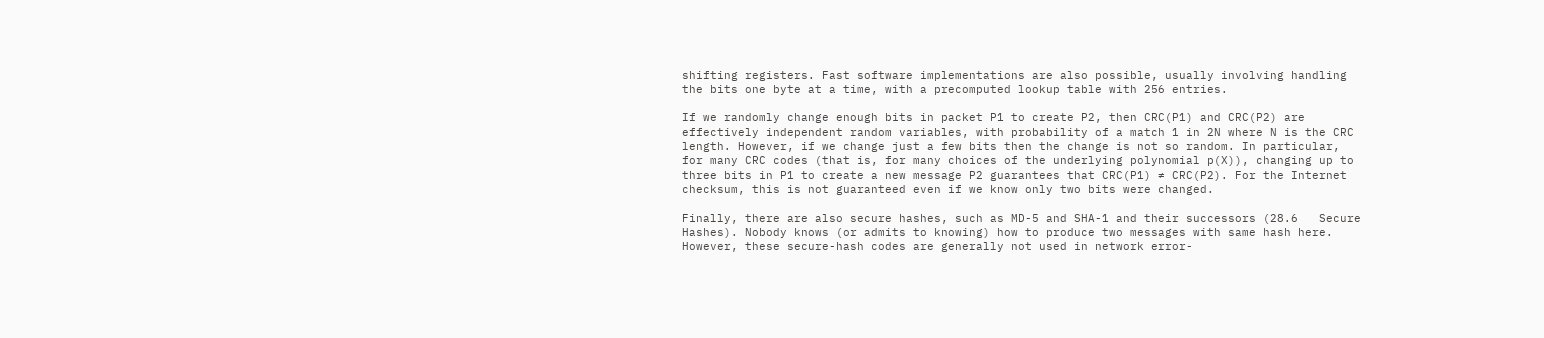shifting registers. Fast software implementations are also possible, usually involving handling the bits one byte at a time, with a precomputed lookup table with 256 entries.

If we randomly change enough bits in packet P1 to create P2, then CRC(P1) and CRC(P2) are effectively independent random variables, with probability of a match 1 in 2N where N is the CRC length. However, if we change just a few bits then the change is not so random. In particular, for many CRC codes (that is, for many choices of the underlying polynomial p(X)), changing up to three bits in P1 to create a new message P2 guarantees that CRC(P1) ≠ CRC(P2). For the Internet checksum, this is not guaranteed even if we know only two bits were changed.

Finally, there are also secure hashes, such as MD-5 and SHA-1 and their successors (28.6   Secure Hashes). Nobody knows (or admits to knowing) how to produce two messages with same hash here. However, these secure-hash codes are generally not used in network error-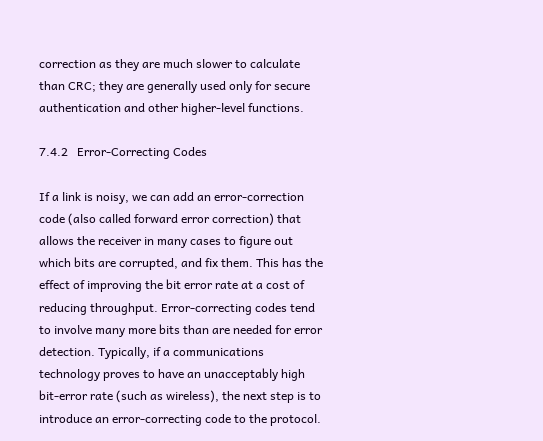correction as they are much slower to calculate than CRC; they are generally used only for secure authentication and other higher-level functions.

7.4.2   Error-Correcting Codes

If a link is noisy, we can add an error-correction code (also called forward error correction) that allows the receiver in many cases to figure out which bits are corrupted, and fix them. This has the effect of improving the bit error rate at a cost of reducing throughput. Error-correcting codes tend to involve many more bits than are needed for error detection. Typically, if a communications technology proves to have an unacceptably high bit-error rate (such as wireless), the next step is to introduce an error-correcting code to the protocol.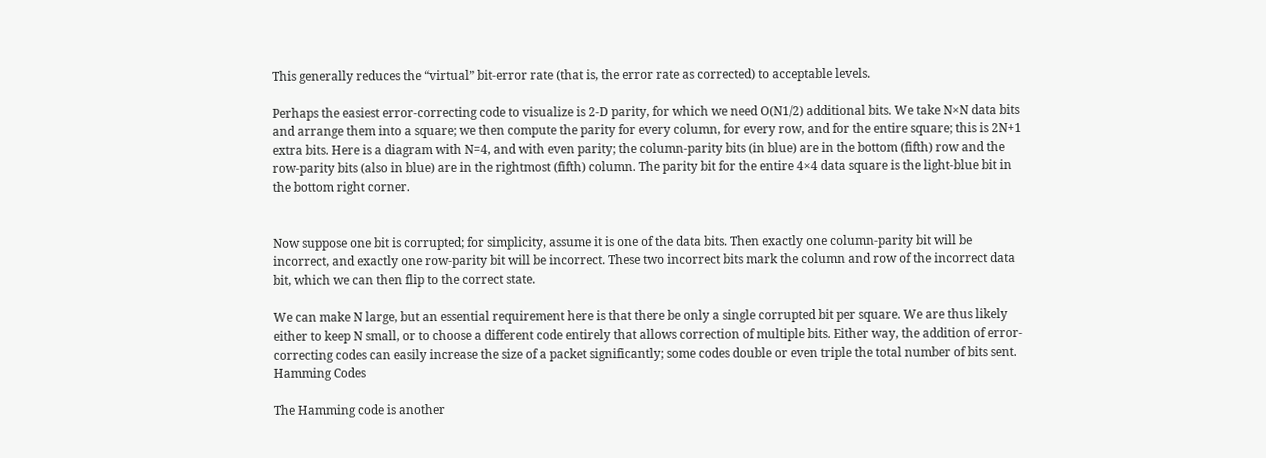This generally reduces the “virtual” bit-error rate (that is, the error rate as corrected) to acceptable levels.

Perhaps the easiest error-correcting code to visualize is 2-D parity, for which we need O(N1/2) additional bits. We take N×N data bits and arrange them into a square; we then compute the parity for every column, for every row, and for the entire square; this is 2N+1 extra bits. Here is a diagram with N=4, and with even parity; the column-parity bits (in blue) are in the bottom (fifth) row and the row-parity bits (also in blue) are in the rightmost (fifth) column. The parity bit for the entire 4×4 data square is the light-blue bit in the bottom right corner.


Now suppose one bit is corrupted; for simplicity, assume it is one of the data bits. Then exactly one column-parity bit will be incorrect, and exactly one row-parity bit will be incorrect. These two incorrect bits mark the column and row of the incorrect data bit, which we can then flip to the correct state.

We can make N large, but an essential requirement here is that there be only a single corrupted bit per square. We are thus likely either to keep N small, or to choose a different code entirely that allows correction of multiple bits. Either way, the addition of error-correcting codes can easily increase the size of a packet significantly; some codes double or even triple the total number of bits sent.   Hamming Codes

The Hamming code is another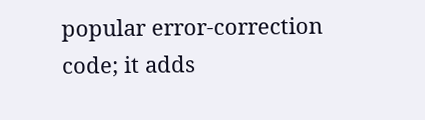popular error-correction code; it adds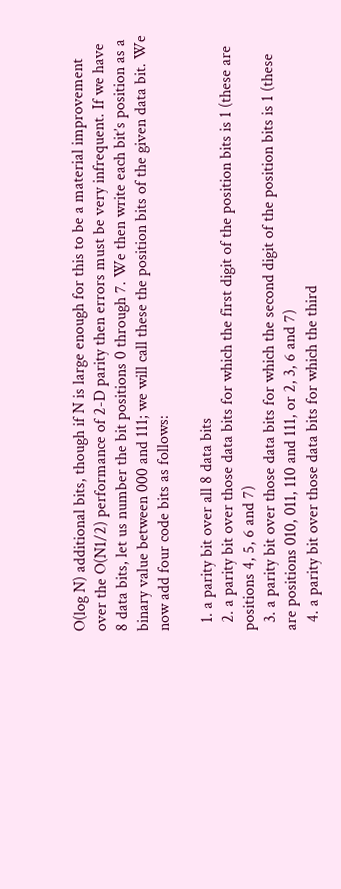O(log N) additional bits, though if N is large enough for this to be a material improvement over the O(N1/2) performance of 2-D parity then errors must be very infrequent. If we have 8 data bits, let us number the bit positions 0 through 7. We then write each bit’s position as a binary value between 000 and 111; we will call these the position bits of the given data bit. We now add four code bits as follows:

  1. a parity bit over all 8 data bits
  2. a parity bit over those data bits for which the first digit of the position bits is 1 (these are positions 4, 5, 6 and 7)
  3. a parity bit over those data bits for which the second digit of the position bits is 1 (these are positions 010, 011, 110 and 111, or 2, 3, 6 and 7)
  4. a parity bit over those data bits for which the third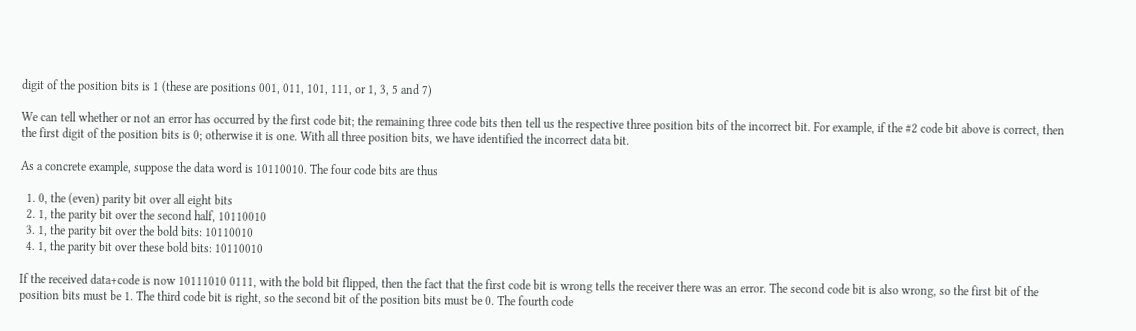digit of the position bits is 1 (these are positions 001, 011, 101, 111, or 1, 3, 5 and 7)

We can tell whether or not an error has occurred by the first code bit; the remaining three code bits then tell us the respective three position bits of the incorrect bit. For example, if the #2 code bit above is correct, then the first digit of the position bits is 0; otherwise it is one. With all three position bits, we have identified the incorrect data bit.

As a concrete example, suppose the data word is 10110010. The four code bits are thus

  1. 0, the (even) parity bit over all eight bits
  2. 1, the parity bit over the second half, 10110010
  3. 1, the parity bit over the bold bits: 10110010
  4. 1, the parity bit over these bold bits: 10110010

If the received data+code is now 10111010 0111, with the bold bit flipped, then the fact that the first code bit is wrong tells the receiver there was an error. The second code bit is also wrong, so the first bit of the position bits must be 1. The third code bit is right, so the second bit of the position bits must be 0. The fourth code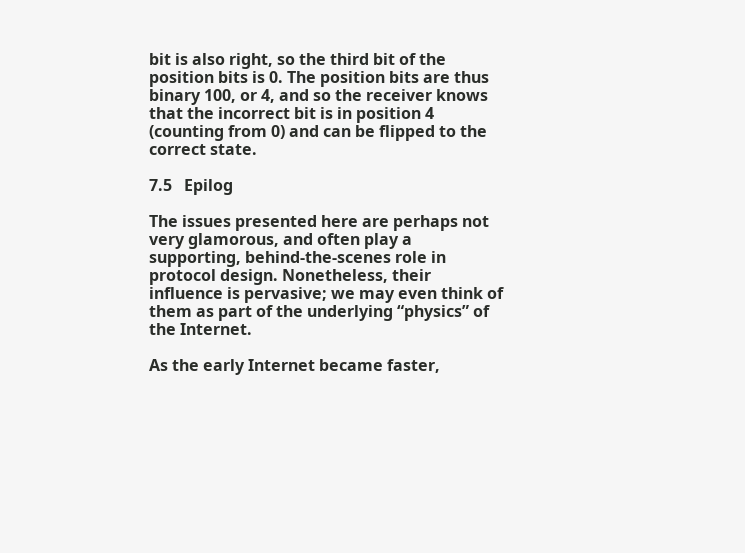bit is also right, so the third bit of the position bits is 0. The position bits are thus binary 100, or 4, and so the receiver knows that the incorrect bit is in position 4 (counting from 0) and can be flipped to the correct state.

7.5   Epilog

The issues presented here are perhaps not very glamorous, and often play a supporting, behind-the-scenes role in protocol design. Nonetheless, their influence is pervasive; we may even think of them as part of the underlying “physics” of the Internet.

As the early Internet became faster,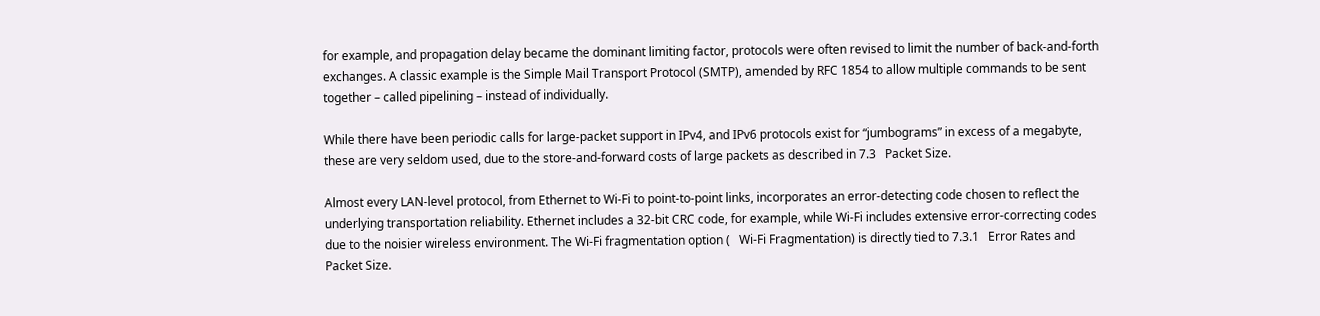for example, and propagation delay became the dominant limiting factor, protocols were often revised to limit the number of back-and-forth exchanges. A classic example is the Simple Mail Transport Protocol (SMTP), amended by RFC 1854 to allow multiple commands to be sent together – called pipelining – instead of individually.

While there have been periodic calls for large-packet support in IPv4, and IPv6 protocols exist for “jumbograms” in excess of a megabyte, these are very seldom used, due to the store-and-forward costs of large packets as described in 7.3   Packet Size.

Almost every LAN-level protocol, from Ethernet to Wi-Fi to point-to-point links, incorporates an error-detecting code chosen to reflect the underlying transportation reliability. Ethernet includes a 32-bit CRC code, for example, while Wi-Fi includes extensive error-correcting codes due to the noisier wireless environment. The Wi-Fi fragmentation option (   Wi-Fi Fragmentation) is directly tied to 7.3.1   Error Rates and Packet Size.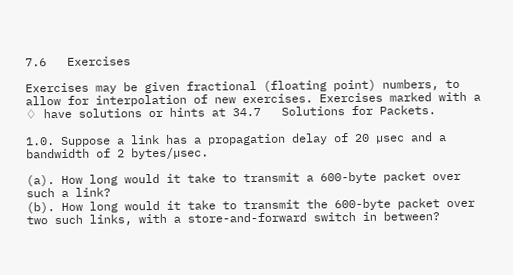7.6   Exercises

Exercises may be given fractional (floating point) numbers, to allow for interpolation of new exercises. Exercises marked with a ♢ have solutions or hints at 34.7   Solutions for Packets.

1.0. Suppose a link has a propagation delay of 20 µsec and a bandwidth of 2 bytes/µsec.

(a). How long would it take to transmit a 600-byte packet over such a link?
(b). How long would it take to transmit the 600-byte packet over two such links, with a store-and-forward switch in between?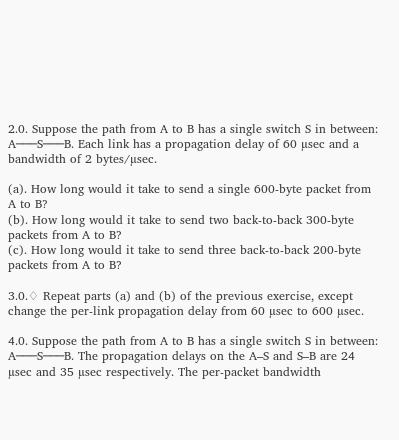2.0. Suppose the path from A to B has a single switch S in between: A───S───B. Each link has a propagation delay of 60 µsec and a bandwidth of 2 bytes/µsec.

(a). How long would it take to send a single 600-byte packet from A to B?
(b). How long would it take to send two back-to-back 300-byte packets from A to B?
(c). How long would it take to send three back-to-back 200-byte packets from A to B?

3.0.♢ Repeat parts (a) and (b) of the previous exercise, except change the per-link propagation delay from 60 µsec to 600 µsec.

4.0. Suppose the path from A to B has a single switch S in between: A───S───B. The propagation delays on the A–S and S–B are 24 µsec and 35 µsec respectively. The per-packet bandwidth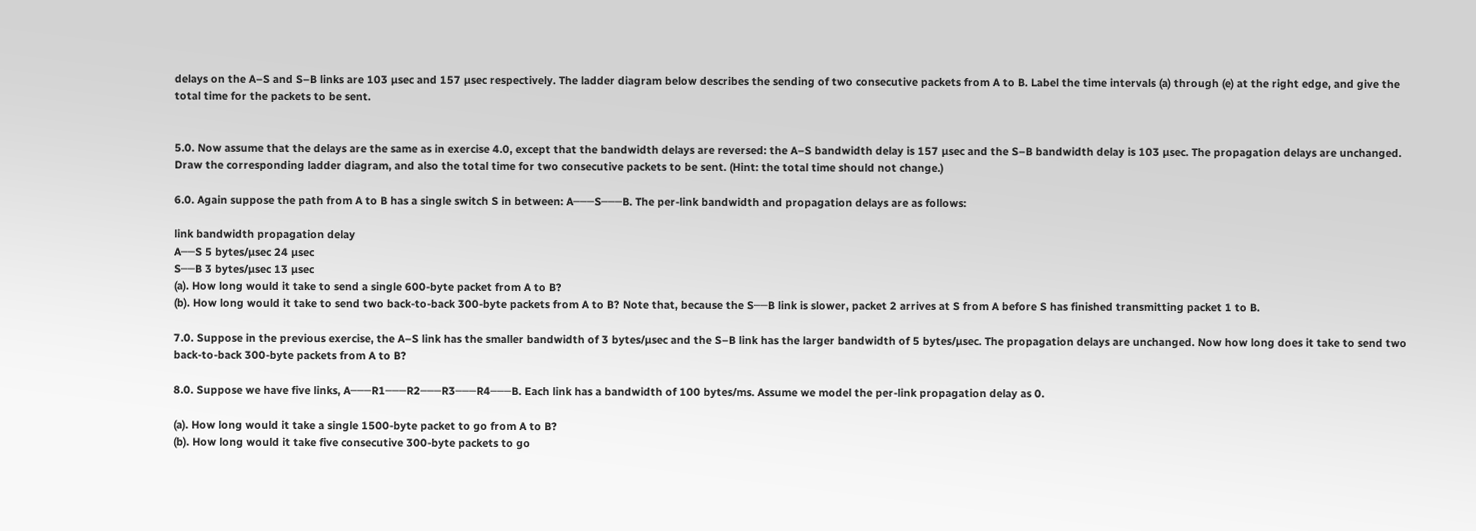delays on the A–S and S–B links are 103 µsec and 157 µsec respectively. The ladder diagram below describes the sending of two consecutive packets from A to B. Label the time intervals (a) through (e) at the right edge, and give the total time for the packets to be sent.


5.0. Now assume that the delays are the same as in exercise 4.0, except that the bandwidth delays are reversed: the A–S bandwidth delay is 157 µsec and the S–B bandwidth delay is 103 µsec. The propagation delays are unchanged. Draw the corresponding ladder diagram, and also the total time for two consecutive packets to be sent. (Hint: the total time should not change.)

6.0. Again suppose the path from A to B has a single switch S in between: A───S───B. The per-link bandwidth and propagation delays are as follows:

link bandwidth propagation delay
A──S 5 bytes/µsec 24 µsec
S──B 3 bytes/µsec 13 µsec
(a). How long would it take to send a single 600-byte packet from A to B?
(b). How long would it take to send two back-to-back 300-byte packets from A to B? Note that, because the S──B link is slower, packet 2 arrives at S from A before S has finished transmitting packet 1 to B.

7.0. Suppose in the previous exercise, the A–S link has the smaller bandwidth of 3 bytes/µsec and the S–B link has the larger bandwidth of 5 bytes/µsec. The propagation delays are unchanged. Now how long does it take to send two back-to-back 300-byte packets from A to B?

8.0. Suppose we have five links, A───R1───R2───R3───R4───B. Each link has a bandwidth of 100 bytes/ms. Assume we model the per-link propagation delay as 0.

(a). How long would it take a single 1500-byte packet to go from A to B?
(b). How long would it take five consecutive 300-byte packets to go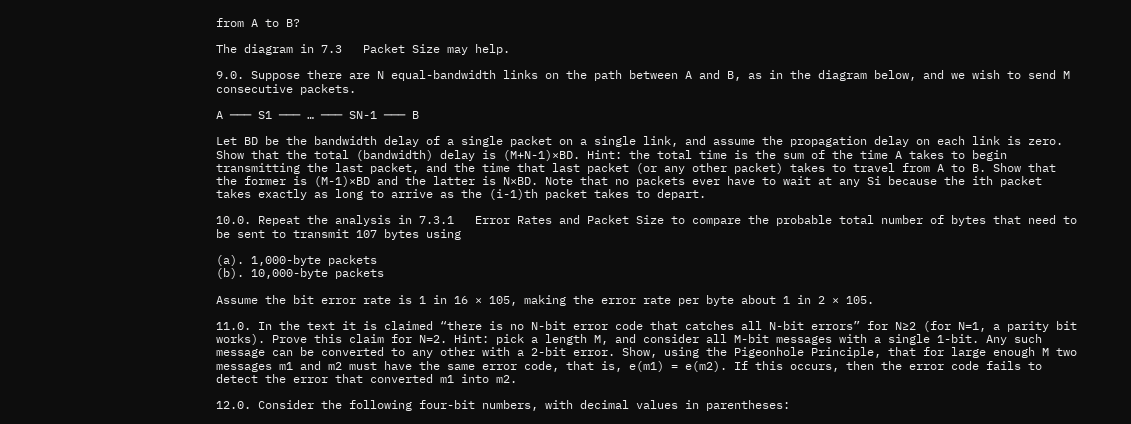from A to B?

The diagram in 7.3   Packet Size may help.

9.0. Suppose there are N equal-bandwidth links on the path between A and B, as in the diagram below, and we wish to send M consecutive packets.

A ─── S1 ─── … ─── SN-1 ─── B

Let BD be the bandwidth delay of a single packet on a single link, and assume the propagation delay on each link is zero. Show that the total (bandwidth) delay is (M+N-1)×BD. Hint: the total time is the sum of the time A takes to begin transmitting the last packet, and the time that last packet (or any other packet) takes to travel from A to B. Show that the former is (M-1)×BD and the latter is N×BD. Note that no packets ever have to wait at any Si because the ith packet takes exactly as long to arrive as the (i-1)th packet takes to depart.

10.0. Repeat the analysis in 7.3.1   Error Rates and Packet Size to compare the probable total number of bytes that need to be sent to transmit 107 bytes using

(a). 1,000-byte packets
(b). 10,000-byte packets

Assume the bit error rate is 1 in 16 × 105, making the error rate per byte about 1 in 2 × 105.

11.0. In the text it is claimed “there is no N-bit error code that catches all N-bit errors” for N≥2 (for N=1, a parity bit works). Prove this claim for N=2. Hint: pick a length M, and consider all M-bit messages with a single 1-bit. Any such message can be converted to any other with a 2-bit error. Show, using the Pigeonhole Principle, that for large enough M two messages m1 and m2 must have the same error code, that is, e(m1) = e(m2). If this occurs, then the error code fails to detect the error that converted m1 into m2.

12.0. Consider the following four-bit numbers, with decimal values in parentheses: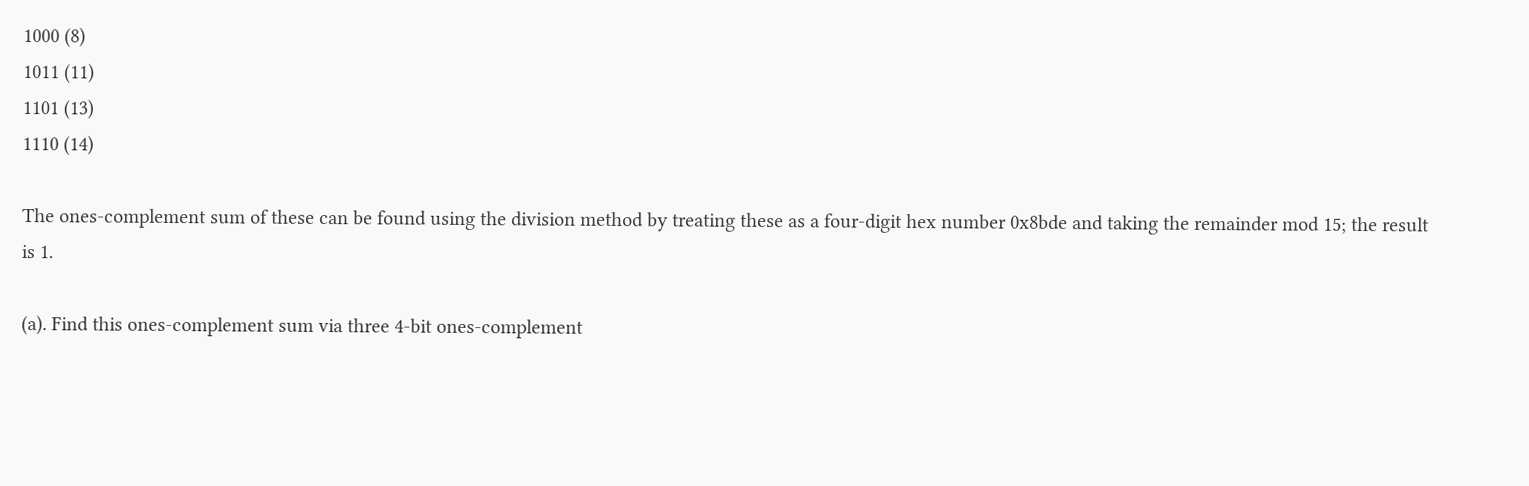1000 (8)
1011 (11)
1101 (13)
1110 (14)

The ones-complement sum of these can be found using the division method by treating these as a four-digit hex number 0x8bde and taking the remainder mod 15; the result is 1.

(a). Find this ones-complement sum via three 4-bit ones-complement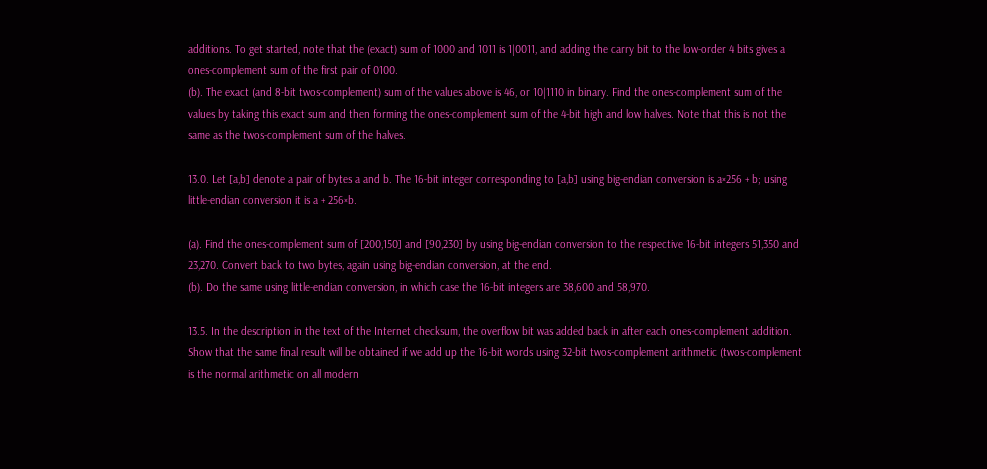additions. To get started, note that the (exact) sum of 1000 and 1011 is 1|0011, and adding the carry bit to the low-order 4 bits gives a ones-complement sum of the first pair of 0100.
(b). The exact (and 8-bit twos-complement) sum of the values above is 46, or 10|1110 in binary. Find the ones-complement sum of the values by taking this exact sum and then forming the ones-complement sum of the 4-bit high and low halves. Note that this is not the same as the twos-complement sum of the halves.

13.0. Let [a,b] denote a pair of bytes a and b. The 16-bit integer corresponding to [a,b] using big-endian conversion is a×256 + b; using little-endian conversion it is a + 256×b.

(a). Find the ones-complement sum of [200,150] and [90,230] by using big-endian conversion to the respective 16-bit integers 51,350 and 23,270. Convert back to two bytes, again using big-endian conversion, at the end.
(b). Do the same using little-endian conversion, in which case the 16-bit integers are 38,600 and 58,970.

13.5. In the description in the text of the Internet checksum, the overflow bit was added back in after each ones-complement addition. Show that the same final result will be obtained if we add up the 16-bit words using 32-bit twos-complement arithmetic (twos-complement is the normal arithmetic on all modern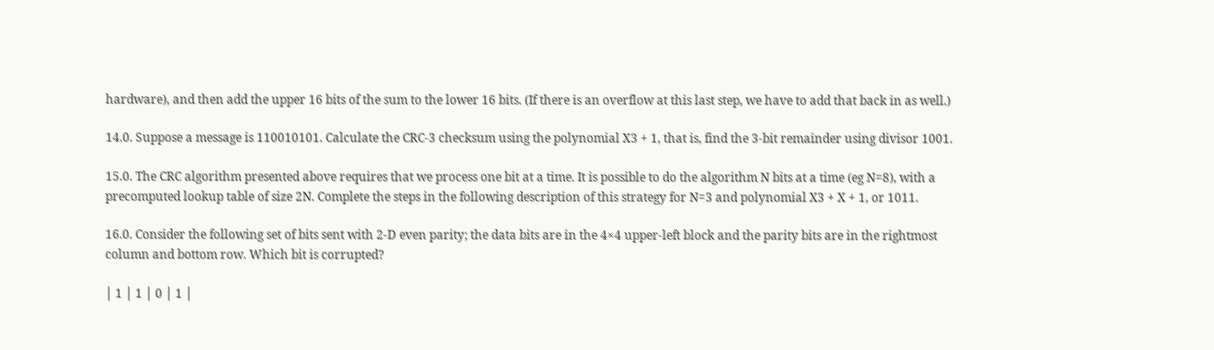hardware), and then add the upper 16 bits of the sum to the lower 16 bits. (If there is an overflow at this last step, we have to add that back in as well.)

14.0. Suppose a message is 110010101. Calculate the CRC-3 checksum using the polynomial X3 + 1, that is, find the 3-bit remainder using divisor 1001.

15.0. The CRC algorithm presented above requires that we process one bit at a time. It is possible to do the algorithm N bits at a time (eg N=8), with a precomputed lookup table of size 2N. Complete the steps in the following description of this strategy for N=3 and polynomial X3 + X + 1, or 1011.

16.0. Consider the following set of bits sent with 2-D even parity; the data bits are in the 4×4 upper-left block and the parity bits are in the rightmost column and bottom row. Which bit is corrupted?

│ 1 │ 1 │ 0 │ 1 │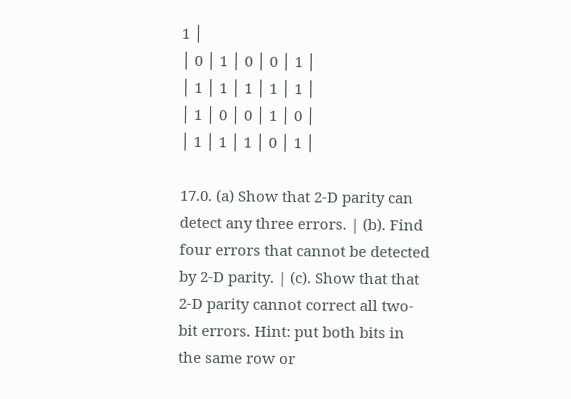1 │
│ 0 │ 1 │ 0 │ 0 │ 1 │
│ 1 │ 1 │ 1 │ 1 │ 1 │
│ 1 │ 0 │ 0 │ 1 │ 0 │
│ 1 │ 1 │ 1 │ 0 │ 1 │

17.0. (a) Show that 2-D parity can detect any three errors. | (b). Find four errors that cannot be detected by 2-D parity. | (c). Show that that 2-D parity cannot correct all two-bit errors. Hint: put both bits in the same row or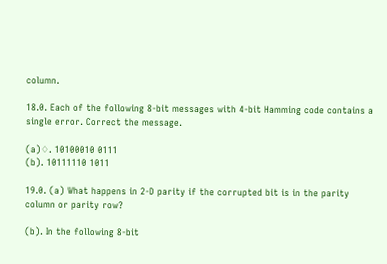column.

18.0. Each of the following 8-bit messages with 4-bit Hamming code contains a single error. Correct the message.

(a)♢. 10100010 0111
(b). 10111110 1011

19.0. (a) What happens in 2-D parity if the corrupted bit is in the parity column or parity row?

(b). In the following 8-bit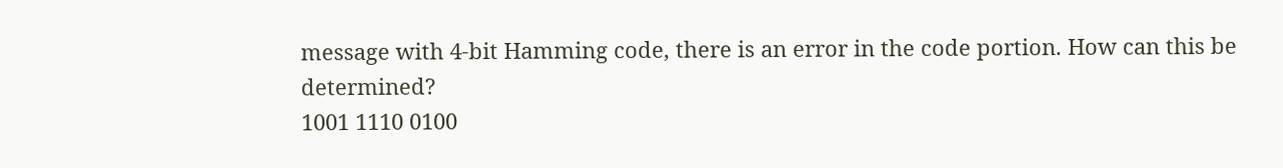message with 4-bit Hamming code, there is an error in the code portion. How can this be determined?
1001 1110 0100